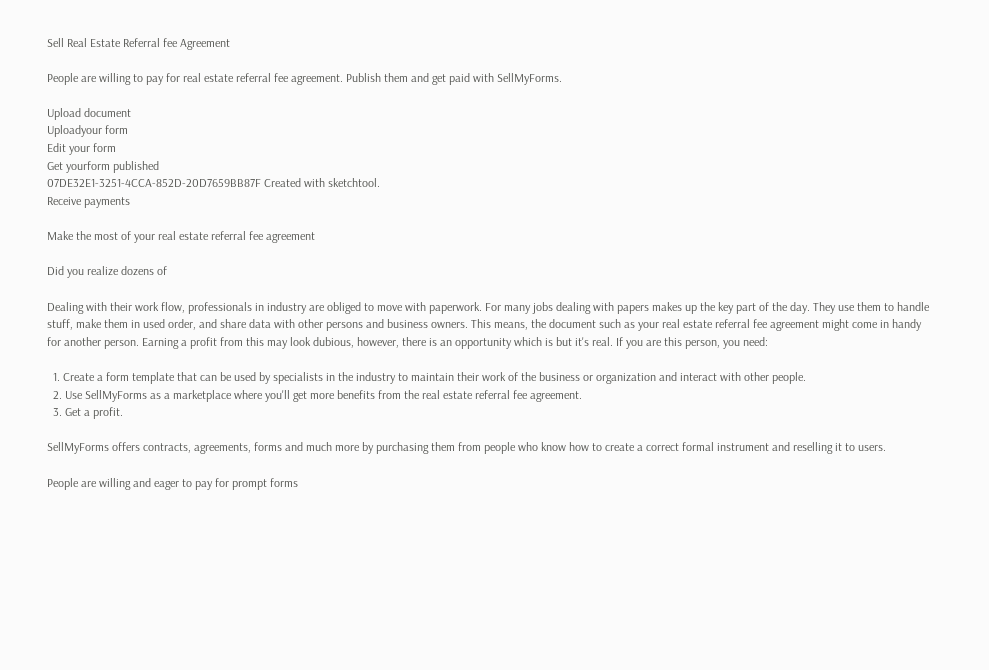Sell Real Estate Referral fee Agreement

People are willing to pay for real estate referral fee agreement. Publish them and get paid with SellMyForms.

Upload document
Uploadyour form
Edit your form
Get yourform published
07DE32E1-3251-4CCA-852D-20D7659BB87F Created with sketchtool.
Receive payments

Make the most of your real estate referral fee agreement

Did you realize dozens of

Dealing with their work flow, professionals in industry are obliged to move with paperwork. For many jobs dealing with papers makes up the key part of the day. They use them to handle stuff, make them in used order, and share data with other persons and business owners. This means, the document such as your real estate referral fee agreement might come in handy for another person. Earning a profit from this may look dubious, however, there is an opportunity which is but it's real. If you are this person, you need:

  1. Create a form template that can be used by specialists in the industry to maintain their work of the business or organization and interact with other people.
  2. Use SellMyForms as a marketplace where you'll get more benefits from the real estate referral fee agreement.
  3. Get a profit.

SellMyForms offers contracts, agreements, forms and much more by purchasing them from people who know how to create a correct formal instrument and reselling it to users.

People are willing and eager to pay for prompt forms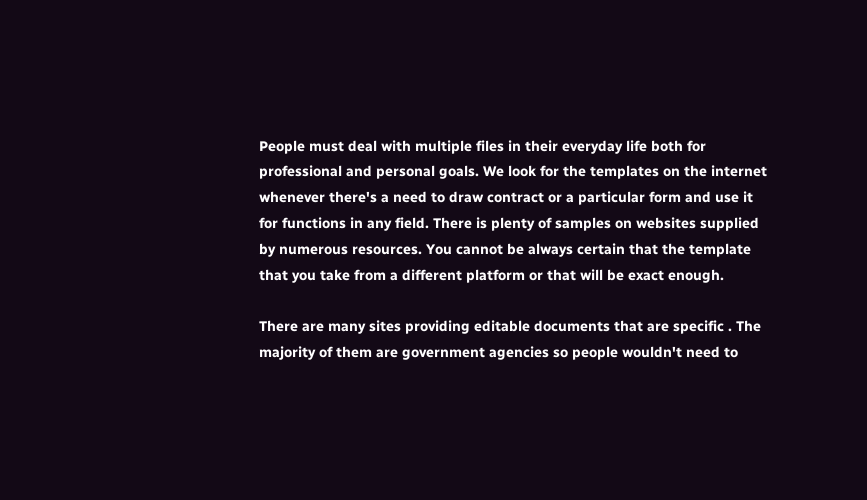People must deal with multiple files in their everyday life both for professional and personal goals. We look for the templates on the internet whenever there's a need to draw contract or a particular form and use it for functions in any field. There is plenty of samples on websites supplied by numerous resources. You cannot be always certain that the template that you take from a different platform or that will be exact enough.

There are many sites providing editable documents that are specific . The majority of them are government agencies so people wouldn't need to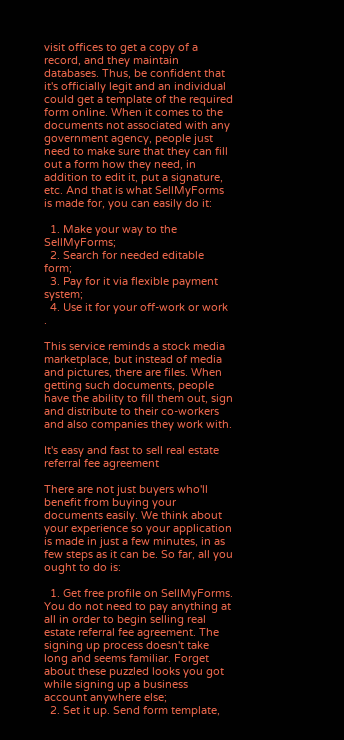visit offices to get a copy of a record, and they maintain databases. Thus, be confident that it's officially legit and an individual could get a template of the required form online. When it comes to the documents not associated with any government agency, people just need to make sure that they can fill out a form how they need, in addition to edit it, put a signature, etc. And that is what SellMyForms is made for, you can easily do it:

  1. Make your way to the SellMyForms;
  2. Search for needed editable form;
  3. Pay for it via flexible payment system;
  4. Use it for your off-work or work .

This service reminds a stock media marketplace, but instead of media and pictures, there are files. When getting such documents, people have the ability to fill them out, sign and distribute to their co-workers and also companies they work with.

It's easy and fast to sell real estate referral fee agreement

There are not just buyers who'll benefit from buying your documents easily. We think about your experience so your application is made in just a few minutes, in as few steps as it can be. So far, all you ought to do is:

  1. Get free profile on SellMyForms. You do not need to pay anything at all in order to begin selling real estate referral fee agreement. The signing up process doesn't take long and seems familiar. Forget about these puzzled looks you got while signing up a business account anywhere else;
  2. Set it up. Send form template,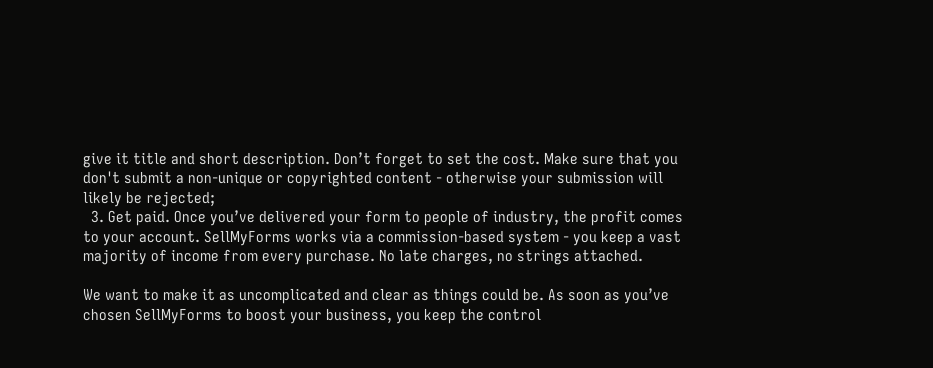give it title and short description. Don’t forget to set the cost. Make sure that you don't submit a non-unique or copyrighted content - otherwise your submission will likely be rejected;
  3. Get paid. Once you’ve delivered your form to people of industry, the profit comes to your account. SellMyForms works via a commission-based system - you keep a vast majority of income from every purchase. No late charges, no strings attached.

We want to make it as uncomplicated and clear as things could be. As soon as you’ve chosen SellMyForms to boost your business, you keep the control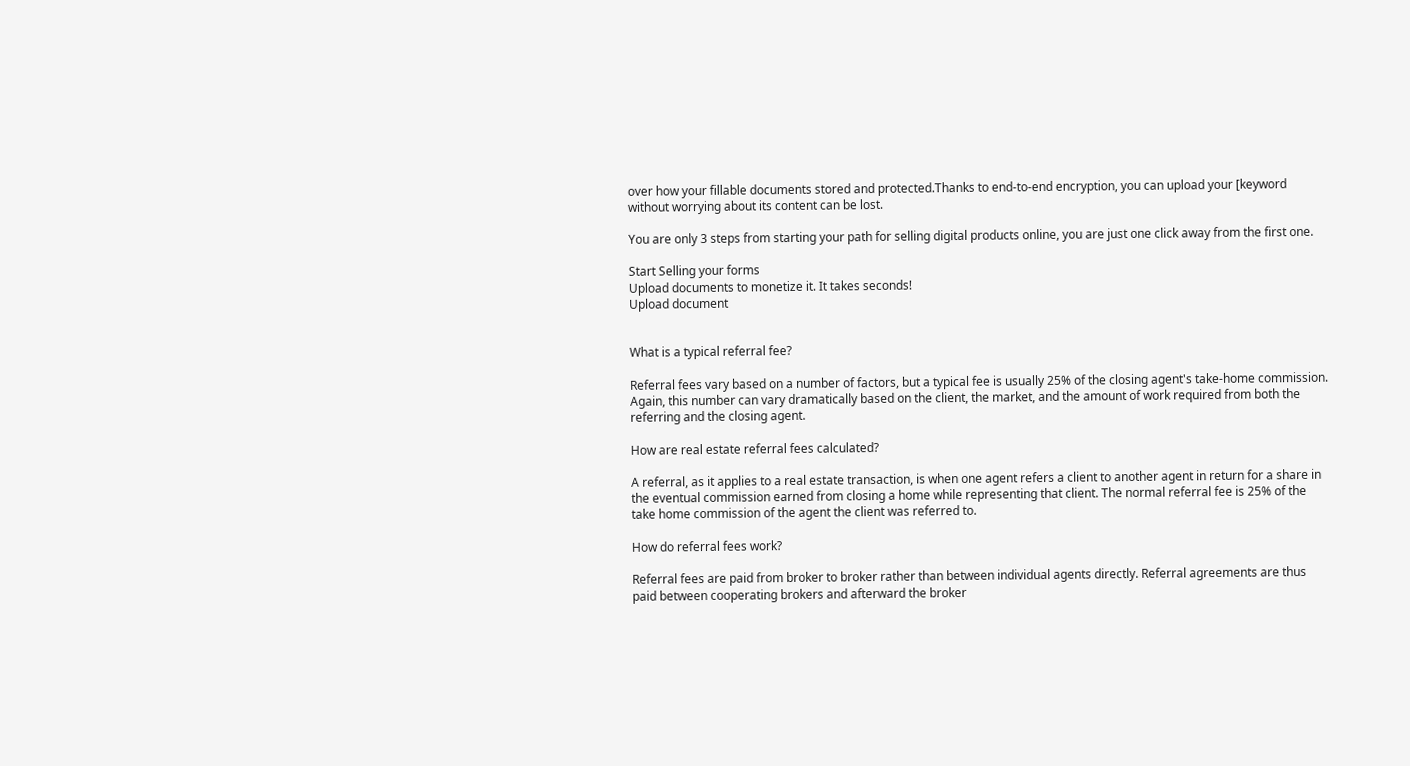over how your fillable documents stored and protected.Thanks to end-to-end encryption, you can upload your [keyword without worrying about its content can be lost.

You are only 3 steps from starting your path for selling digital products online, you are just one click away from the first one.

Start Selling your forms
Upload documents to monetize it. It takes seconds!
Upload document


What is a typical referral fee?

Referral fees vary based on a number of factors, but a typical fee is usually 25% of the closing agent's take-home commission. Again, this number can vary dramatically based on the client, the market, and the amount of work required from both the referring and the closing agent.

How are real estate referral fees calculated?

A referral, as it applies to a real estate transaction, is when one agent refers a client to another agent in return for a share in the eventual commission earned from closing a home while representing that client. The normal referral fee is 25% of the take home commission of the agent the client was referred to.

How do referral fees work?

Referral fees are paid from broker to broker rather than between individual agents directly. Referral agreements are thus paid between cooperating brokers and afterward the broker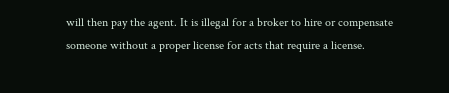will then pay the agent. It is illegal for a broker to hire or compensate someone without a proper license for acts that require a license.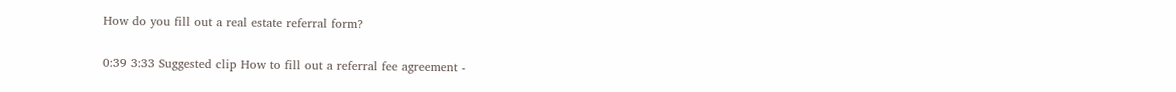How do you fill out a real estate referral form?

0:39 3:33 Suggested clip How to fill out a referral fee agreement -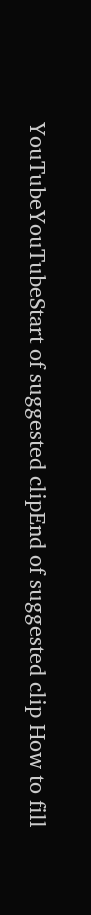YouTubeYouTubeStart of suggested clipEnd of suggested clip How to fill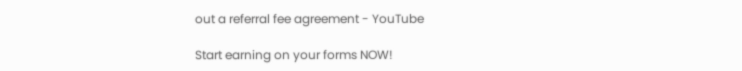out a referral fee agreement - YouTube

Start earning on your forms NOW!